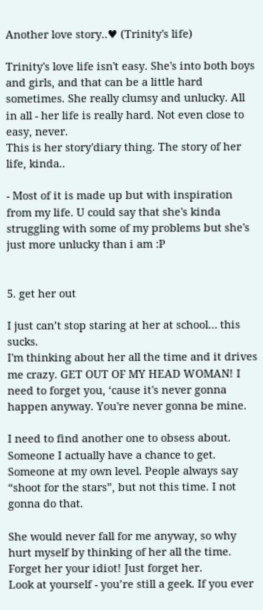Another love story..♥ (Trinity's life)

Trinity's love life isn't easy. She's into both boys and girls, and that can be a little hard sometimes. She really clumsy and unlucky. All in all - her life is really hard. Not even close to easy, never.
This is her story'diary thing. The story of her life, kinda..

- Most of it is made up but with inspiration from my life. U could say that she's kinda struggling with some of my problems but she's just more unlucky than i am :P


5. get her out

I just can’t stop staring at her at school… this sucks.
I'm thinking about her all the time and it drives me crazy. GET OUT OF MY HEAD WOMAN! I need to forget you, ‘cause it's never gonna happen anyway. You're never gonna be mine.

I need to find another one to obsess about. Someone I actually have a chance to get. Someone at my own level. People always say “shoot for the stars”, but not this time. I not gonna do that.

She would never fall for me anyway, so why hurt myself by thinking of her all the time. Forget her your idiot! Just forget her.
Look at yourself - you’re still a geek. If you ever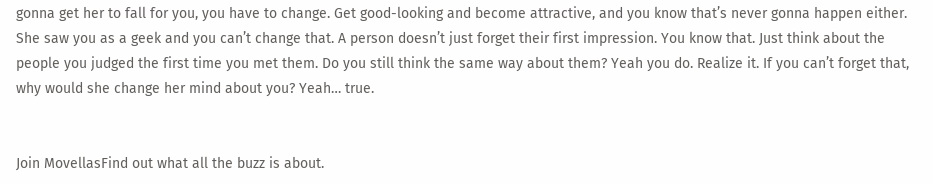gonna get her to fall for you, you have to change. Get good-looking and become attractive, and you know that’s never gonna happen either. She saw you as a geek and you can’t change that. A person doesn’t just forget their first impression. You know that. Just think about the people you judged the first time you met them. Do you still think the same way about them? Yeah you do. Realize it. If you can’t forget that, why would she change her mind about you? Yeah… true.


Join MovellasFind out what all the buzz is about.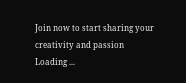Join now to start sharing your creativity and passion
Loading ...